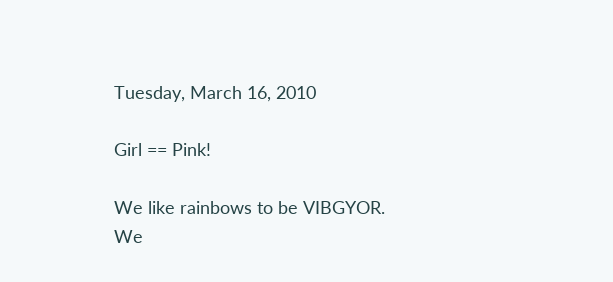Tuesday, March 16, 2010

Girl == Pink!

We like rainbows to be VIBGYOR.
We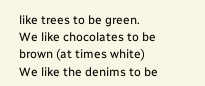like trees to be green.
We like chocolates to be brown (at times white)
We like the denims to be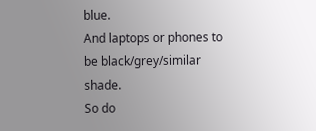blue.
And laptops or phones to be black/grey/similar shade.
So do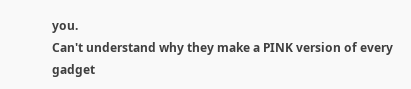you.
Can't understand why they make a PINK version of every gadget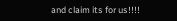and claim its for us!!!!